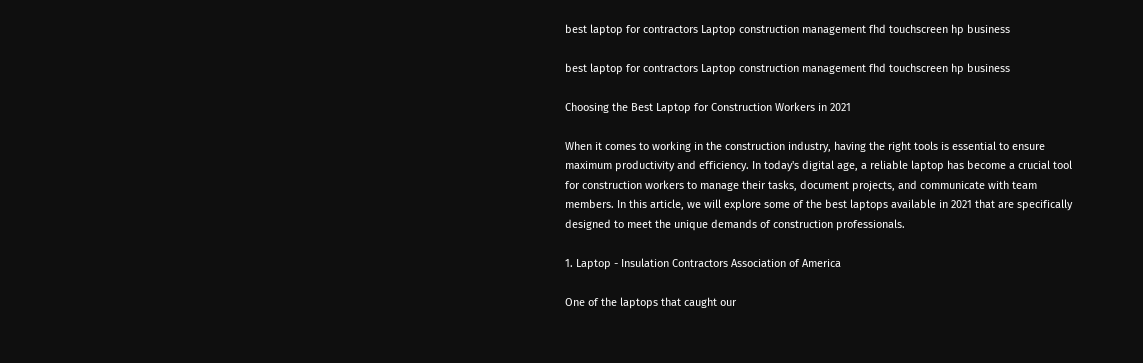best laptop for contractors Laptop construction management fhd touchscreen hp business

best laptop for contractors Laptop construction management fhd touchscreen hp business

Choosing the Best Laptop for Construction Workers in 2021

When it comes to working in the construction industry, having the right tools is essential to ensure maximum productivity and efficiency. In today's digital age, a reliable laptop has become a crucial tool for construction workers to manage their tasks, document projects, and communicate with team members. In this article, we will explore some of the best laptops available in 2021 that are specifically designed to meet the unique demands of construction professionals.

1. Laptop - Insulation Contractors Association of America

One of the laptops that caught our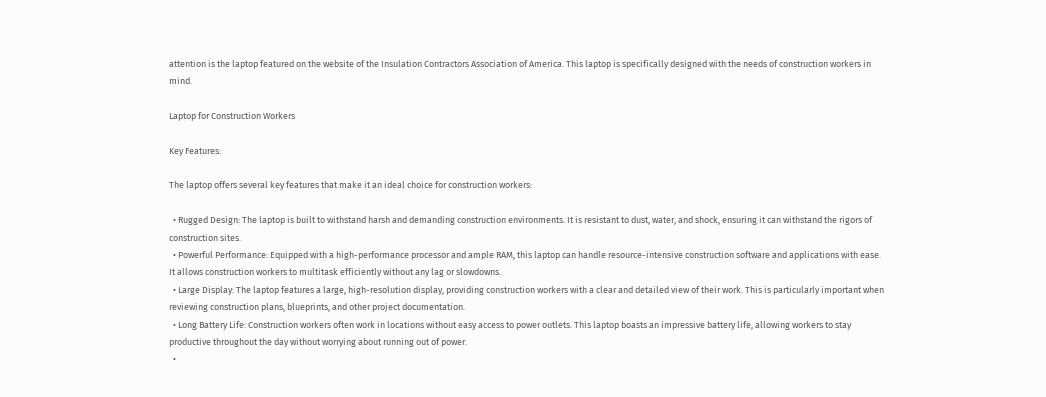attention is the laptop featured on the website of the Insulation Contractors Association of America. This laptop is specifically designed with the needs of construction workers in mind.

Laptop for Construction Workers

Key Features:

The laptop offers several key features that make it an ideal choice for construction workers:

  • Rugged Design: The laptop is built to withstand harsh and demanding construction environments. It is resistant to dust, water, and shock, ensuring it can withstand the rigors of construction sites.
  • Powerful Performance: Equipped with a high-performance processor and ample RAM, this laptop can handle resource-intensive construction software and applications with ease. It allows construction workers to multitask efficiently without any lag or slowdowns.
  • Large Display: The laptop features a large, high-resolution display, providing construction workers with a clear and detailed view of their work. This is particularly important when reviewing construction plans, blueprints, and other project documentation.
  • Long Battery Life: Construction workers often work in locations without easy access to power outlets. This laptop boasts an impressive battery life, allowing workers to stay productive throughout the day without worrying about running out of power.
  •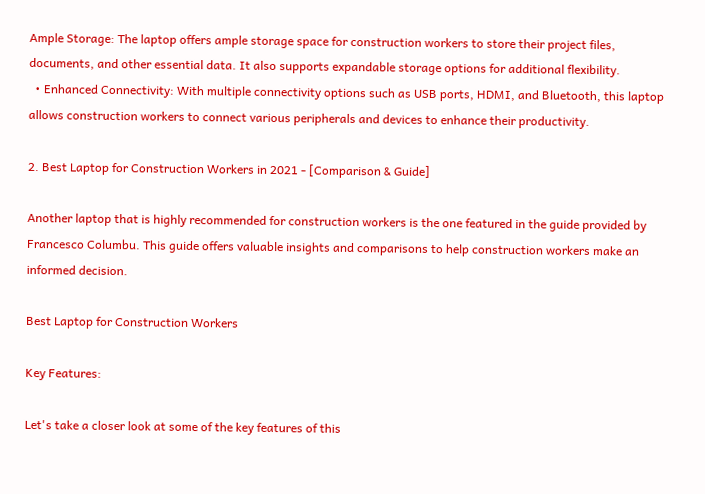Ample Storage: The laptop offers ample storage space for construction workers to store their project files, documents, and other essential data. It also supports expandable storage options for additional flexibility.
  • Enhanced Connectivity: With multiple connectivity options such as USB ports, HDMI, and Bluetooth, this laptop allows construction workers to connect various peripherals and devices to enhance their productivity.

2. Best Laptop for Construction Workers in 2021 - [Comparison & Guide]

Another laptop that is highly recommended for construction workers is the one featured in the guide provided by Francesco Columbu. This guide offers valuable insights and comparisons to help construction workers make an informed decision.

Best Laptop for Construction Workers

Key Features:

Let's take a closer look at some of the key features of this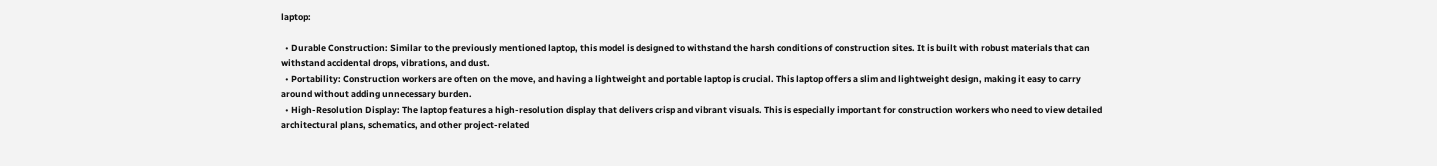laptop:

  • Durable Construction: Similar to the previously mentioned laptop, this model is designed to withstand the harsh conditions of construction sites. It is built with robust materials that can withstand accidental drops, vibrations, and dust.
  • Portability: Construction workers are often on the move, and having a lightweight and portable laptop is crucial. This laptop offers a slim and lightweight design, making it easy to carry around without adding unnecessary burden.
  • High-Resolution Display: The laptop features a high-resolution display that delivers crisp and vibrant visuals. This is especially important for construction workers who need to view detailed architectural plans, schematics, and other project-related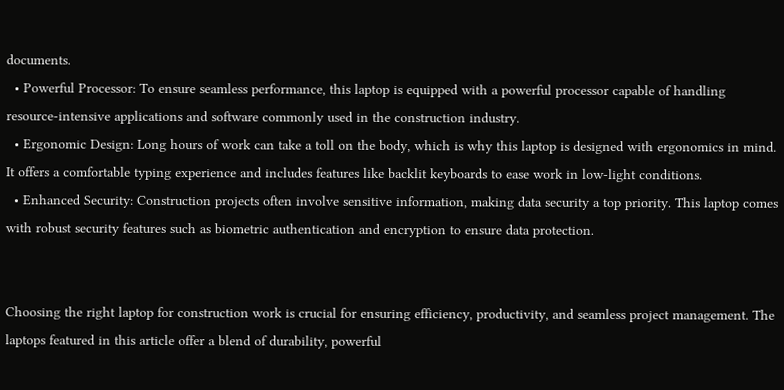documents.
  • Powerful Processor: To ensure seamless performance, this laptop is equipped with a powerful processor capable of handling resource-intensive applications and software commonly used in the construction industry.
  • Ergonomic Design: Long hours of work can take a toll on the body, which is why this laptop is designed with ergonomics in mind. It offers a comfortable typing experience and includes features like backlit keyboards to ease work in low-light conditions.
  • Enhanced Security: Construction projects often involve sensitive information, making data security a top priority. This laptop comes with robust security features such as biometric authentication and encryption to ensure data protection.


Choosing the right laptop for construction work is crucial for ensuring efficiency, productivity, and seamless project management. The laptops featured in this article offer a blend of durability, powerful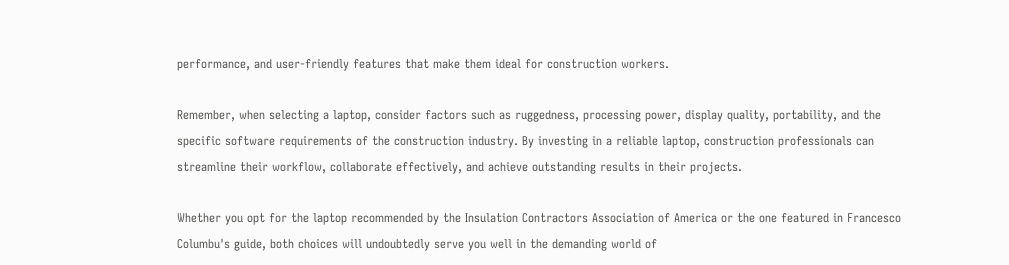performance, and user-friendly features that make them ideal for construction workers.

Remember, when selecting a laptop, consider factors such as ruggedness, processing power, display quality, portability, and the specific software requirements of the construction industry. By investing in a reliable laptop, construction professionals can streamline their workflow, collaborate effectively, and achieve outstanding results in their projects.

Whether you opt for the laptop recommended by the Insulation Contractors Association of America or the one featured in Francesco Columbu's guide, both choices will undoubtedly serve you well in the demanding world of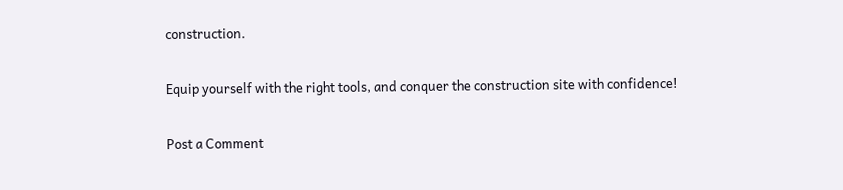construction.

Equip yourself with the right tools, and conquer the construction site with confidence!

Post a Comment